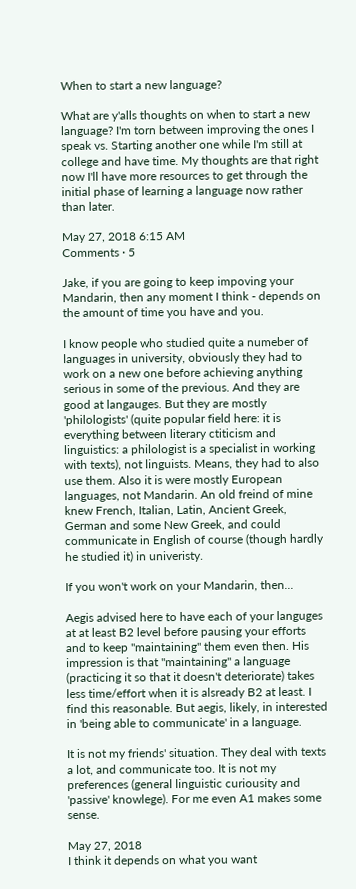When to start a new language?

What are y'alls thoughts on when to start a new language? I'm torn between improving the ones I speak vs. Starting another one while I'm still at college and have time. My thoughts are that right now I'll have more resources to get through the initial phase of learning a language now rather than later.

May 27, 2018 6:15 AM
Comments · 5

Jake, if you are going to keep impoving your Mandarin, then any moment I think - depends on the amount of time you have and you.

I know people who studied quite a numeber of languages in university, obviously they had to work on a new one before achieving anything serious in some of the previous. And they are good at langauges. But they are mostly 'philologists' (quite popular field here: it is everything between literary ctiticism and linguistics: a philologist is a specialist in working with texts), not linguists. Means, they had to also use them. Also it is were mostly European languages, not Mandarin. An old freind of mine knew French, Italian, Latin, Ancient Greek, German and some New Greek, and could communicate in English of course (though hardly he studied it) in univeristy.

If you won't work on your Mandarin, then...

Aegis advised here to have each of your languges at at least B2 level before pausing your efforts and to keep "maintaining" them even then. His impression is that "maintaining" a language (practicing it so that it doesn't deteriorate) takes less time/effort when it is alsready B2 at least. I find this reasonable. But aegis, likely, in interested in 'being able to communicate' in a language.

It is not my friends' situation. They deal with texts a lot, and communicate too. It is not my preferences (general linguistic curiousity and 'passive' knowlege). For me even A1 makes some sense.

May 27, 2018
I think it depends on what you want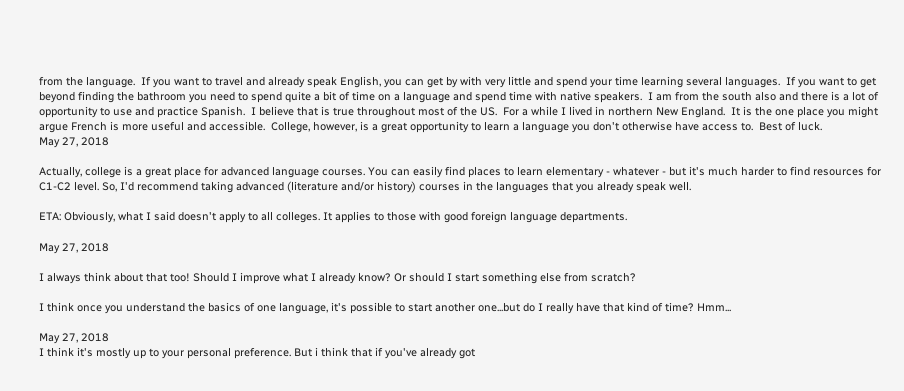from the language.  If you want to travel and already speak English, you can get by with very little and spend your time learning several languages.  If you want to get beyond finding the bathroom you need to spend quite a bit of time on a language and spend time with native speakers.  I am from the south also and there is a lot of opportunity to use and practice Spanish.  I believe that is true throughout most of the US.  For a while I lived in northern New England.  It is the one place you might argue French is more useful and accessible.  College, however, is a great opportunity to learn a language you don't otherwise have access to.  Best of luck.
May 27, 2018

Actually, college is a great place for advanced language courses. You can easily find places to learn elementary - whatever - but it's much harder to find resources for C1-C2 level. So, I'd recommend taking advanced (literature and/or history) courses in the languages that you already speak well.

ETA: Obviously, what I said doesn't apply to all colleges. It applies to those with good foreign language departments.

May 27, 2018

I always think about that too! Should I improve what I already know? Or should I start something else from scratch?

I think once you understand the basics of one language, it's possible to start another one...but do I really have that kind of time? Hmm...

May 27, 2018
I think it's mostly up to your personal preference. But i think that if you've already got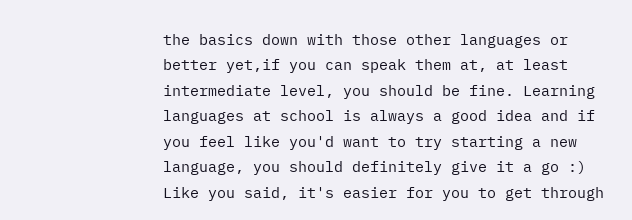the basics down with those other languages or better yet,if you can speak them at, at least intermediate level, you should be fine. Learning languages at school is always a good idea and if you feel like you'd want to try starting a new language, you should definitely give it a go :) Like you said, it's easier for you to get through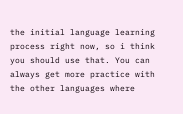the initial language learning process right now, so i think you should use that. You can always get more practice with the other languages where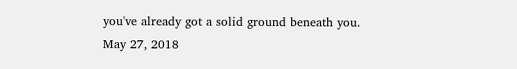you've already got a solid ground beneath you.
May 27, 2018